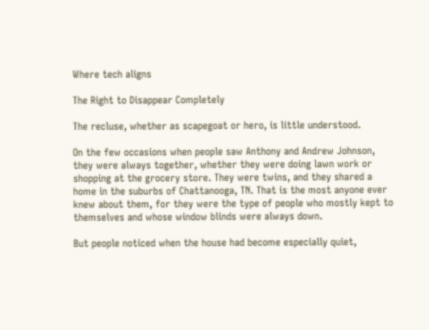Where tech aligns

The Right to Disappear Completely

The recluse, whether as scapegoat or hero, is little understood.

On the few occasions when people saw Anthony and Andrew Johnson, they were always together, whether they were doing lawn work or shopping at the grocery store. They were twins, and they shared a home in the suburbs of Chattanooga, TN. That is the most anyone ever knew about them, for they were the type of people who mostly kept to themselves and whose window blinds were always down.

But people noticed when the house had become especially quiet,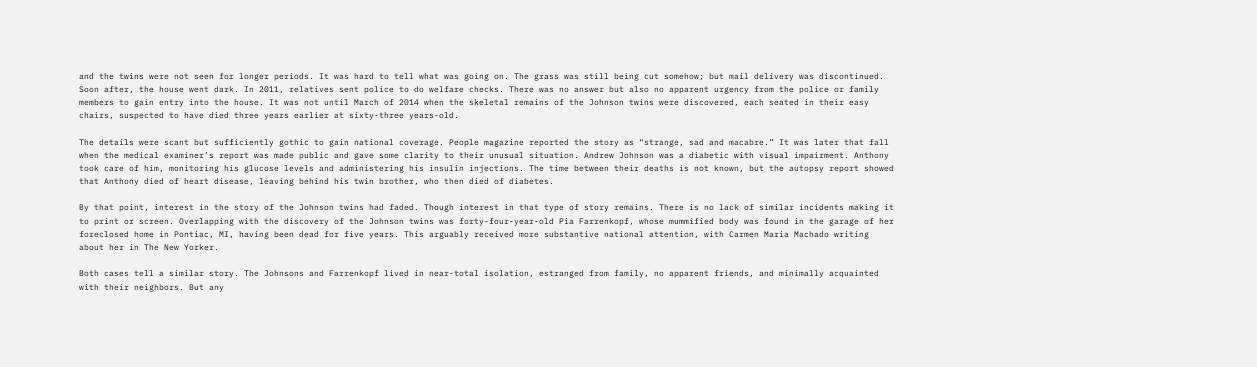and the twins were not seen for longer periods. It was hard to tell what was going on. The grass was still being cut somehow; but mail delivery was discontinued. Soon after, the house went dark. In 2011, relatives sent police to do welfare checks. There was no answer but also no apparent urgency from the police or family members to gain entry into the house. It was not until March of 2014 when the skeletal remains of the Johnson twins were discovered, each seated in their easy chairs, suspected to have died three years earlier at sixty-three years-old.

The details were scant but sufficiently gothic to gain national coverage. People magazine reported the story as “strange, sad and macabre.” It was later that fall when the medical examiner’s report was made public and gave some clarity to their unusual situation. Andrew Johnson was a diabetic with visual impairment. Anthony took care of him, monitoring his glucose levels and administering his insulin injections. The time between their deaths is not known, but the autopsy report showed that Anthony died of heart disease, leaving behind his twin brother, who then died of diabetes.

By that point, interest in the story of the Johnson twins had faded. Though interest in that type of story remains. There is no lack of similar incidents making it to print or screen. Overlapping with the discovery of the Johnson twins was forty-four-year-old Pia Farrenkopf, whose mummified body was found in the garage of her foreclosed home in Pontiac, MI, having been dead for five years. This arguably received more substantive national attention, with Carmen Maria Machado writing about her in The New Yorker.

Both cases tell a similar story. The Johnsons and Farrenkopf lived in near-total isolation, estranged from family, no apparent friends, and minimally acquainted with their neighbors. But any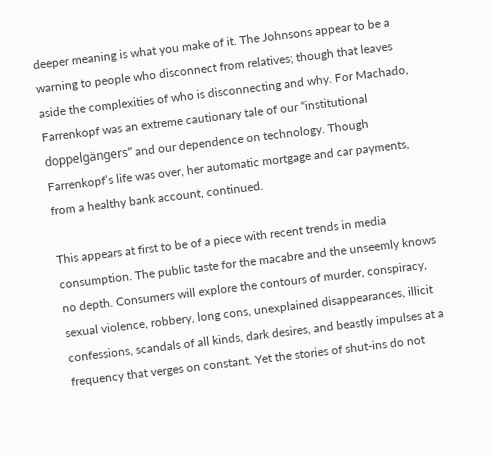deeper meaning is what you make of it. The Johnsons appear to be a warning to people who disconnect from relatives; though that leaves aside the complexities of who is disconnecting and why. For Machado, Farrenkopf was an extreme cautionary tale of our “institutional doppelgängers” and our dependence on technology. Though Farrenkopf’s life was over, her automatic mortgage and car payments, from a healthy bank account, continued.

This appears at first to be of a piece with recent trends in media consumption. The public taste for the macabre and the unseemly knows no depth. Consumers will explore the contours of murder, conspiracy, sexual violence, robbery, long cons, unexplained disappearances, illicit confessions, scandals of all kinds, dark desires, and beastly impulses at a frequency that verges on constant. Yet the stories of shut-ins do not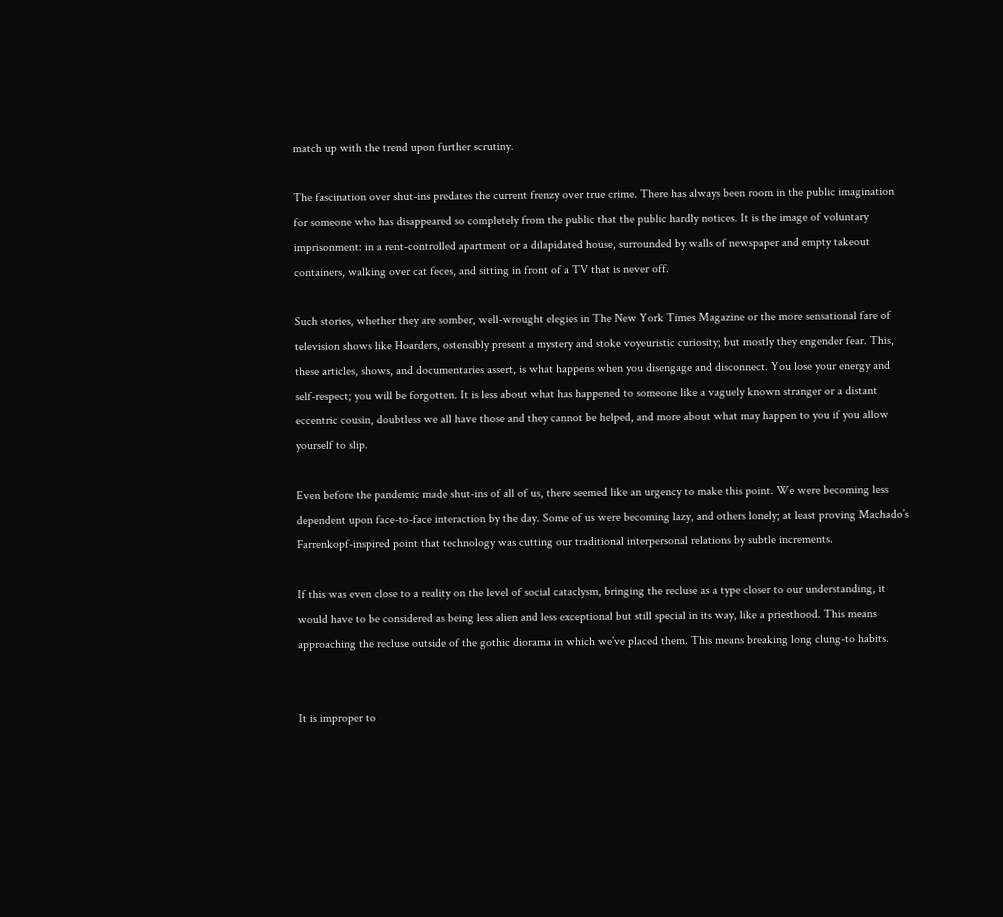match up with the trend upon further scrutiny.

The fascination over shut-ins predates the current frenzy over true crime. There has always been room in the public imagination for someone who has disappeared so completely from the public that the public hardly notices. It is the image of voluntary imprisonment: in a rent-controlled apartment or a dilapidated house, surrounded by walls of newspaper and empty takeout containers, walking over cat feces, and sitting in front of a TV that is never off.

Such stories, whether they are somber, well-wrought elegies in The New York Times Magazine or the more sensational fare of television shows like Hoarders, ostensibly present a mystery and stoke voyeuristic curiosity; but mostly they engender fear. This, these articles, shows, and documentaries assert, is what happens when you disengage and disconnect. You lose your energy and self-respect; you will be forgotten. It is less about what has happened to someone like a vaguely known stranger or a distant eccentric cousin, doubtless we all have those and they cannot be helped, and more about what may happen to you if you allow yourself to slip.

Even before the pandemic made shut-ins of all of us, there seemed like an urgency to make this point. We were becoming less dependent upon face-to-face interaction by the day. Some of us were becoming lazy, and others lonely; at least proving Machado’s Farrenkopf-inspired point that technology was cutting our traditional interpersonal relations by subtle increments.

If this was even close to a reality on the level of social cataclysm, bringing the recluse as a type closer to our understanding, it would have to be considered as being less alien and less exceptional but still special in its way, like a priesthood. This means approaching the recluse outside of the gothic diorama in which we’ve placed them. This means breaking long clung-to habits.


It is improper to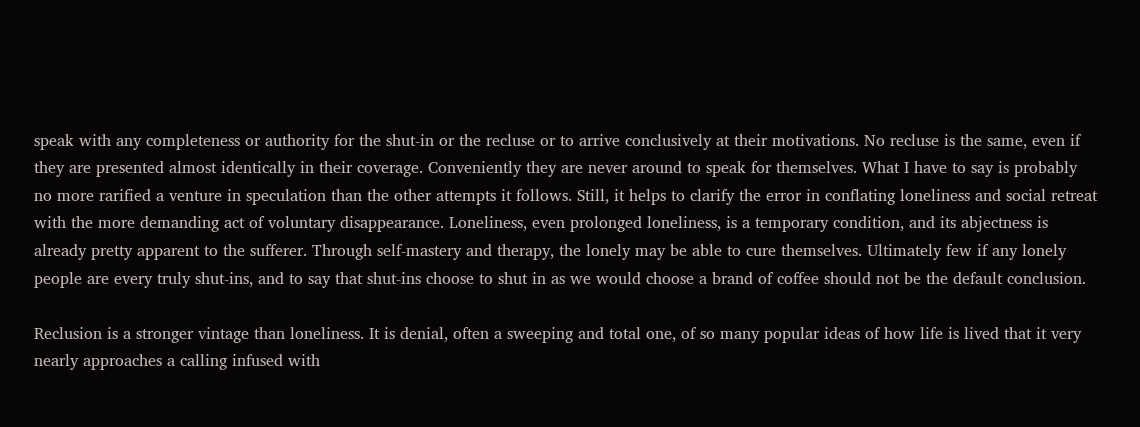speak with any completeness or authority for the shut-in or the recluse or to arrive conclusively at their motivations. No recluse is the same, even if they are presented almost identically in their coverage. Conveniently they are never around to speak for themselves. What I have to say is probably no more rarified a venture in speculation than the other attempts it follows. Still, it helps to clarify the error in conflating loneliness and social retreat with the more demanding act of voluntary disappearance. Loneliness, even prolonged loneliness, is a temporary condition, and its abjectness is already pretty apparent to the sufferer. Through self-mastery and therapy, the lonely may be able to cure themselves. Ultimately few if any lonely people are every truly shut-ins, and to say that shut-ins choose to shut in as we would choose a brand of coffee should not be the default conclusion.

Reclusion is a stronger vintage than loneliness. It is denial, often a sweeping and total one, of so many popular ideas of how life is lived that it very nearly approaches a calling infused with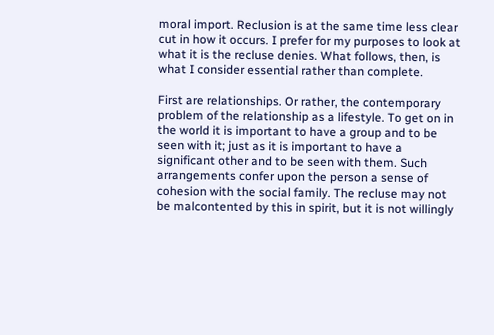moral import. Reclusion is at the same time less clear cut in how it occurs. I prefer for my purposes to look at what it is the recluse denies. What follows, then, is what I consider essential rather than complete.

First are relationships. Or rather, the contemporary problem of the relationship as a lifestyle. To get on in the world it is important to have a group and to be seen with it; just as it is important to have a significant other and to be seen with them. Such arrangements confer upon the person a sense of cohesion with the social family. The recluse may not be malcontented by this in spirit, but it is not willingly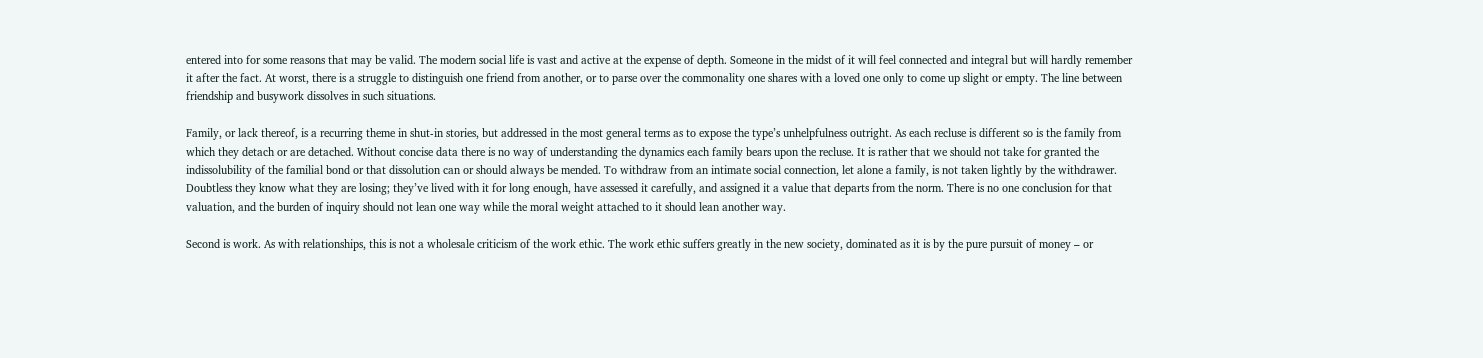entered into for some reasons that may be valid. The modern social life is vast and active at the expense of depth. Someone in the midst of it will feel connected and integral but will hardly remember it after the fact. At worst, there is a struggle to distinguish one friend from another, or to parse over the commonality one shares with a loved one only to come up slight or empty. The line between friendship and busywork dissolves in such situations.

Family, or lack thereof, is a recurring theme in shut-in stories, but addressed in the most general terms as to expose the type’s unhelpfulness outright. As each recluse is different so is the family from which they detach or are detached. Without concise data there is no way of understanding the dynamics each family bears upon the recluse. It is rather that we should not take for granted the indissolubility of the familial bond or that dissolution can or should always be mended. To withdraw from an intimate social connection, let alone a family, is not taken lightly by the withdrawer. Doubtless they know what they are losing; they’ve lived with it for long enough, have assessed it carefully, and assigned it a value that departs from the norm. There is no one conclusion for that valuation, and the burden of inquiry should not lean one way while the moral weight attached to it should lean another way.

Second is work. As with relationships, this is not a wholesale criticism of the work ethic. The work ethic suffers greatly in the new society, dominated as it is by the pure pursuit of money – or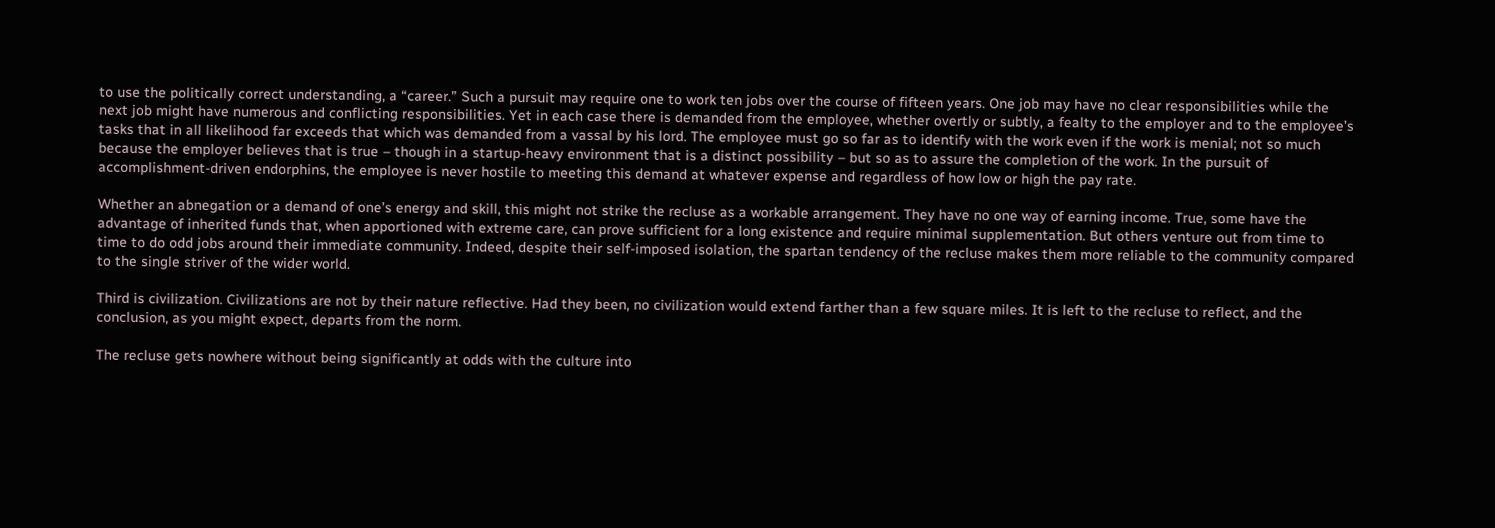to use the politically correct understanding, a “career.” Such a pursuit may require one to work ten jobs over the course of fifteen years. One job may have no clear responsibilities while the next job might have numerous and conflicting responsibilities. Yet in each case there is demanded from the employee, whether overtly or subtly, a fealty to the employer and to the employee’s tasks that in all likelihood far exceeds that which was demanded from a vassal by his lord. The employee must go so far as to identify with the work even if the work is menial; not so much because the employer believes that is true – though in a startup-heavy environment that is a distinct possibility – but so as to assure the completion of the work. In the pursuit of accomplishment-driven endorphins, the employee is never hostile to meeting this demand at whatever expense and regardless of how low or high the pay rate.

Whether an abnegation or a demand of one’s energy and skill, this might not strike the recluse as a workable arrangement. They have no one way of earning income. True, some have the advantage of inherited funds that, when apportioned with extreme care, can prove sufficient for a long existence and require minimal supplementation. But others venture out from time to time to do odd jobs around their immediate community. Indeed, despite their self-imposed isolation, the spartan tendency of the recluse makes them more reliable to the community compared to the single striver of the wider world.

Third is civilization. Civilizations are not by their nature reflective. Had they been, no civilization would extend farther than a few square miles. It is left to the recluse to reflect, and the conclusion, as you might expect, departs from the norm.

The recluse gets nowhere without being significantly at odds with the culture into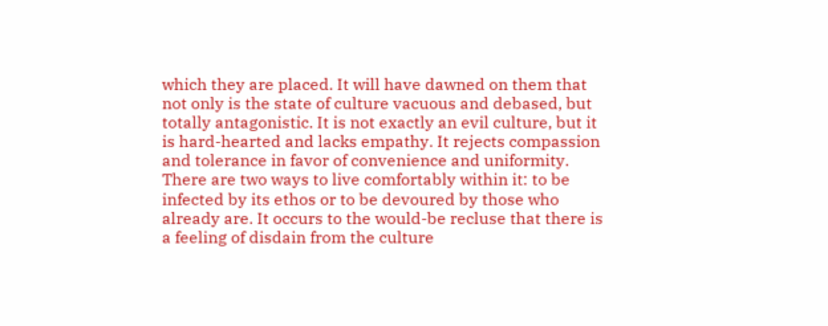which they are placed. It will have dawned on them that not only is the state of culture vacuous and debased, but totally antagonistic. It is not exactly an evil culture, but it is hard-hearted and lacks empathy. It rejects compassion and tolerance in favor of convenience and uniformity. There are two ways to live comfortably within it: to be infected by its ethos or to be devoured by those who already are. It occurs to the would-be recluse that there is a feeling of disdain from the culture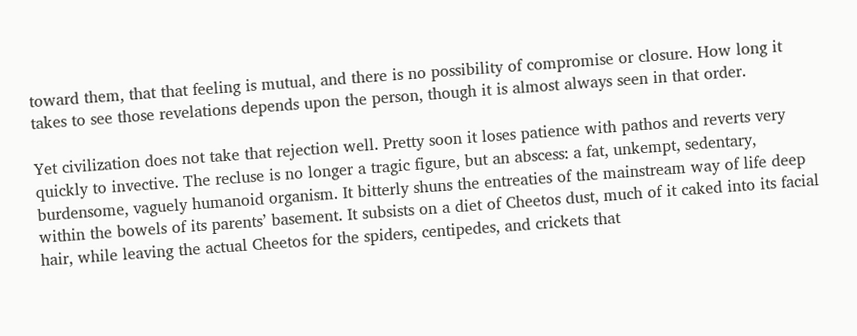toward them, that that feeling is mutual, and there is no possibility of compromise or closure. How long it takes to see those revelations depends upon the person, though it is almost always seen in that order.

Yet civilization does not take that rejection well. Pretty soon it loses patience with pathos and reverts very quickly to invective. The recluse is no longer a tragic figure, but an abscess: a fat, unkempt, sedentary, burdensome, vaguely humanoid organism. It bitterly shuns the entreaties of the mainstream way of life deep within the bowels of its parents’ basement. It subsists on a diet of Cheetos dust, much of it caked into its facial hair, while leaving the actual Cheetos for the spiders, centipedes, and crickets that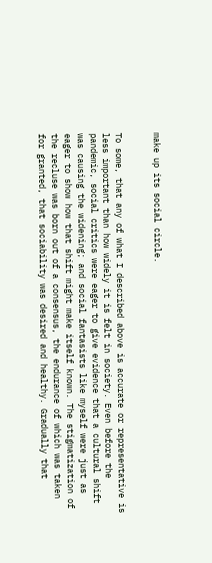make up its social circle.


To some, that any of what I described above is accurate or representative is less important than how widely it is felt in society. Even before the pandemic, social critics were eager to give evidence that a cultural shift was causing the widening; and social fantasists like myself were just as eager to show how that shift might make itself known. The stigmatization of the recluse was born out of a consensus, the endurance of which was taken for granted, that sociability was desired and healthy. Gradually that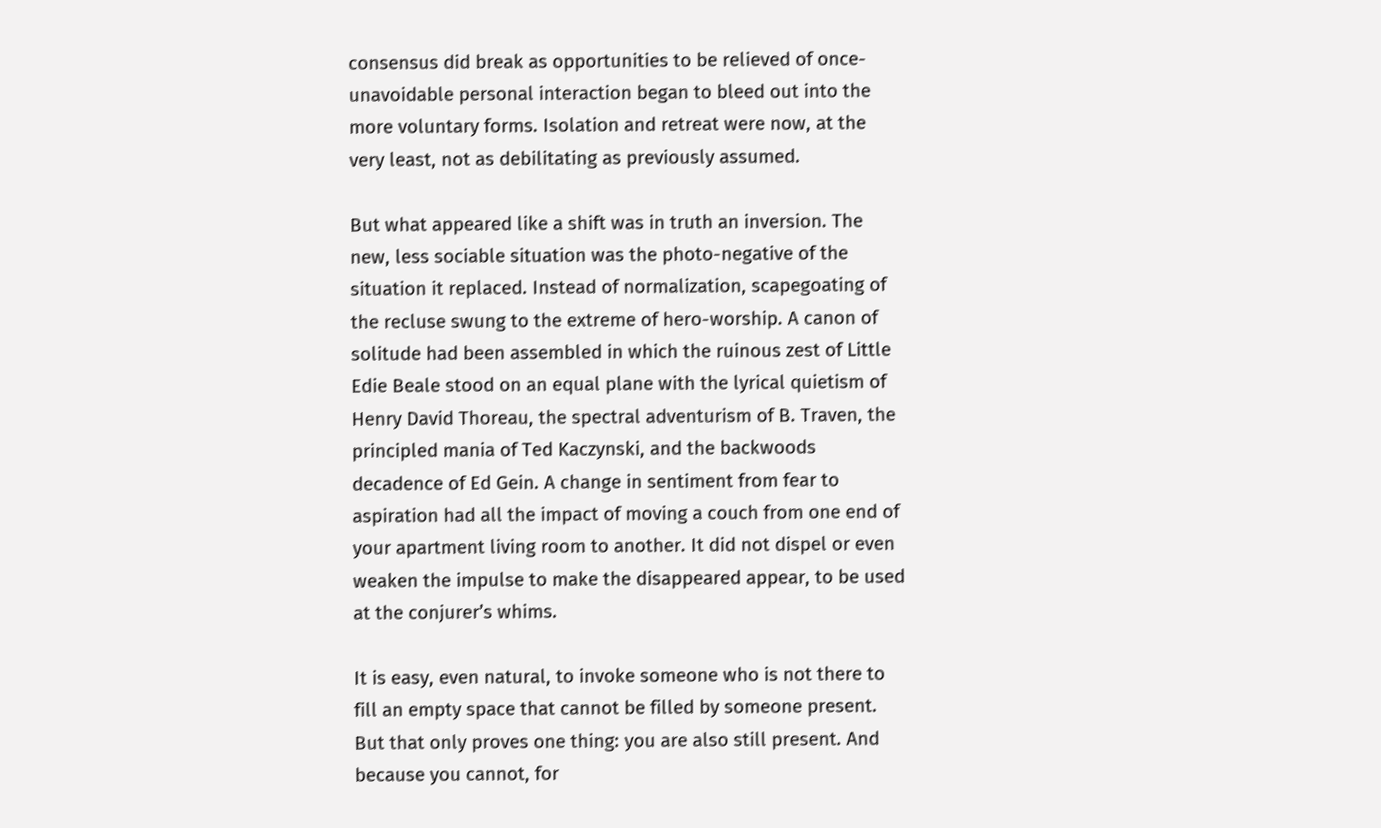consensus did break as opportunities to be relieved of once-unavoidable personal interaction began to bleed out into the more voluntary forms. Isolation and retreat were now, at the very least, not as debilitating as previously assumed.

But what appeared like a shift was in truth an inversion. The new, less sociable situation was the photo-negative of the situation it replaced. Instead of normalization, scapegoating of the recluse swung to the extreme of hero-worship. A canon of solitude had been assembled in which the ruinous zest of Little Edie Beale stood on an equal plane with the lyrical quietism of Henry David Thoreau, the spectral adventurism of B. Traven, the principled mania of Ted Kaczynski, and the backwoods decadence of Ed Gein. A change in sentiment from fear to aspiration had all the impact of moving a couch from one end of your apartment living room to another. It did not dispel or even weaken the impulse to make the disappeared appear, to be used at the conjurer’s whims.

It is easy, even natural, to invoke someone who is not there to fill an empty space that cannot be filled by someone present. But that only proves one thing: you are also still present. And because you cannot, for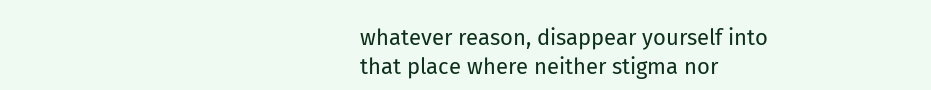whatever reason, disappear yourself into that place where neither stigma nor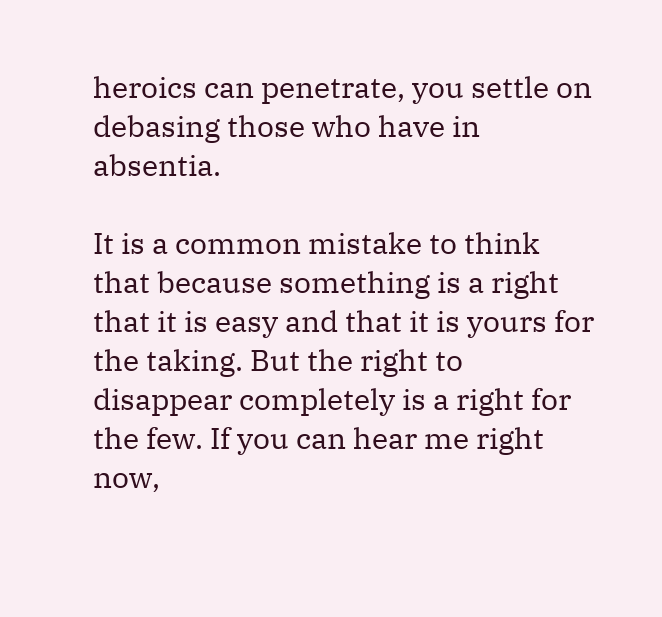heroics can penetrate, you settle on debasing those who have in absentia.

It is a common mistake to think that because something is a right that it is easy and that it is yours for the taking. But the right to disappear completely is a right for the few. If you can hear me right now,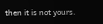then it is not yours.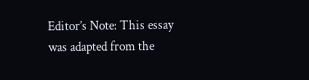Editor’s Note: This essay was adapted from the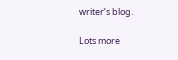writer’s blog.

Lots more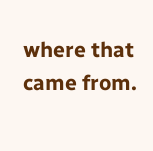where that came from.